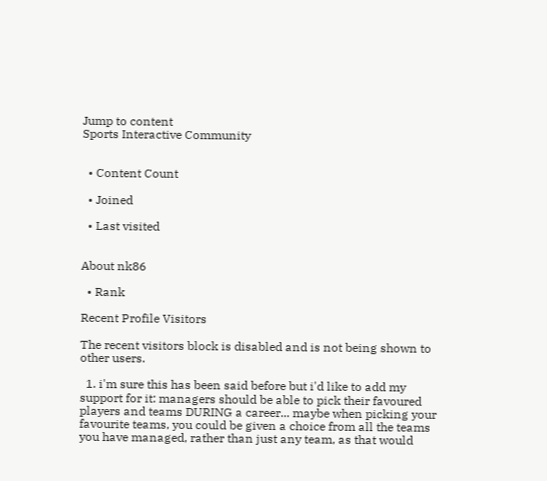Jump to content
Sports Interactive Community


  • Content Count

  • Joined

  • Last visited


About nk86

  • Rank

Recent Profile Visitors

The recent visitors block is disabled and is not being shown to other users.

  1. i'm sure this has been said before but i'd like to add my support for it: managers should be able to pick their favoured players and teams DURING a career... maybe when picking your favourite teams, you could be given a choice from all the teams you have managed, rather than just any team, as that would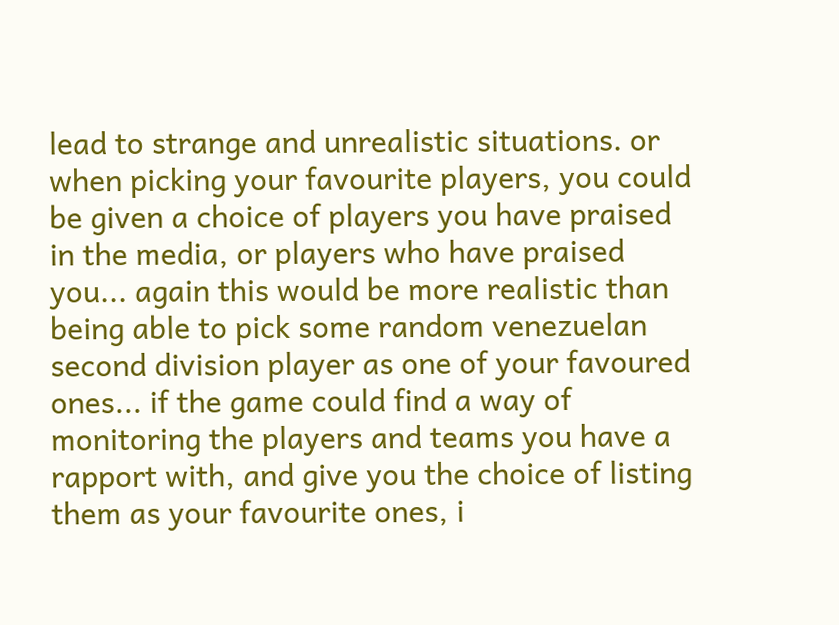lead to strange and unrealistic situations. or when picking your favourite players, you could be given a choice of players you have praised in the media, or players who have praised you... again this would be more realistic than being able to pick some random venezuelan second division player as one of your favoured ones... if the game could find a way of monitoring the players and teams you have a rapport with, and give you the choice of listing them as your favourite ones, i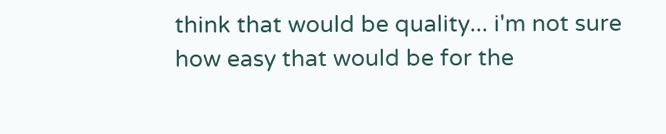think that would be quality... i'm not sure how easy that would be for the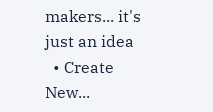makers... it's just an idea
  • Create New...